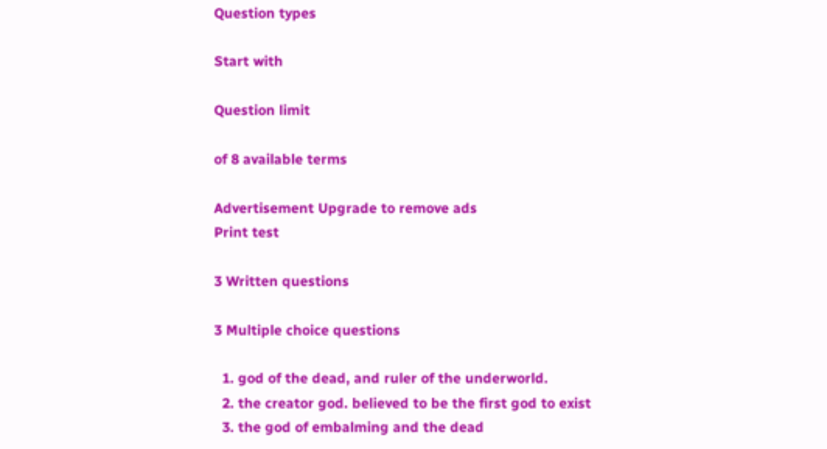Question types

Start with

Question limit

of 8 available terms

Advertisement Upgrade to remove ads
Print test

3 Written questions

3 Multiple choice questions

  1. god of the dead, and ruler of the underworld.
  2. the creator god. believed to be the first god to exist
  3. the god of embalming and the dead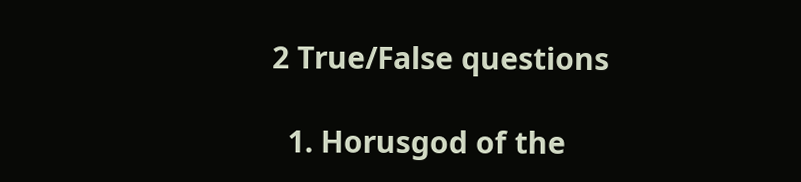2 True/False questions

  1. Horusgod of the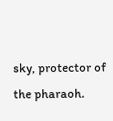sky, protector of the pharaoh.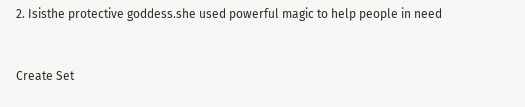2. Isisthe protective goddess.she used powerful magic to help people in need


Create Set